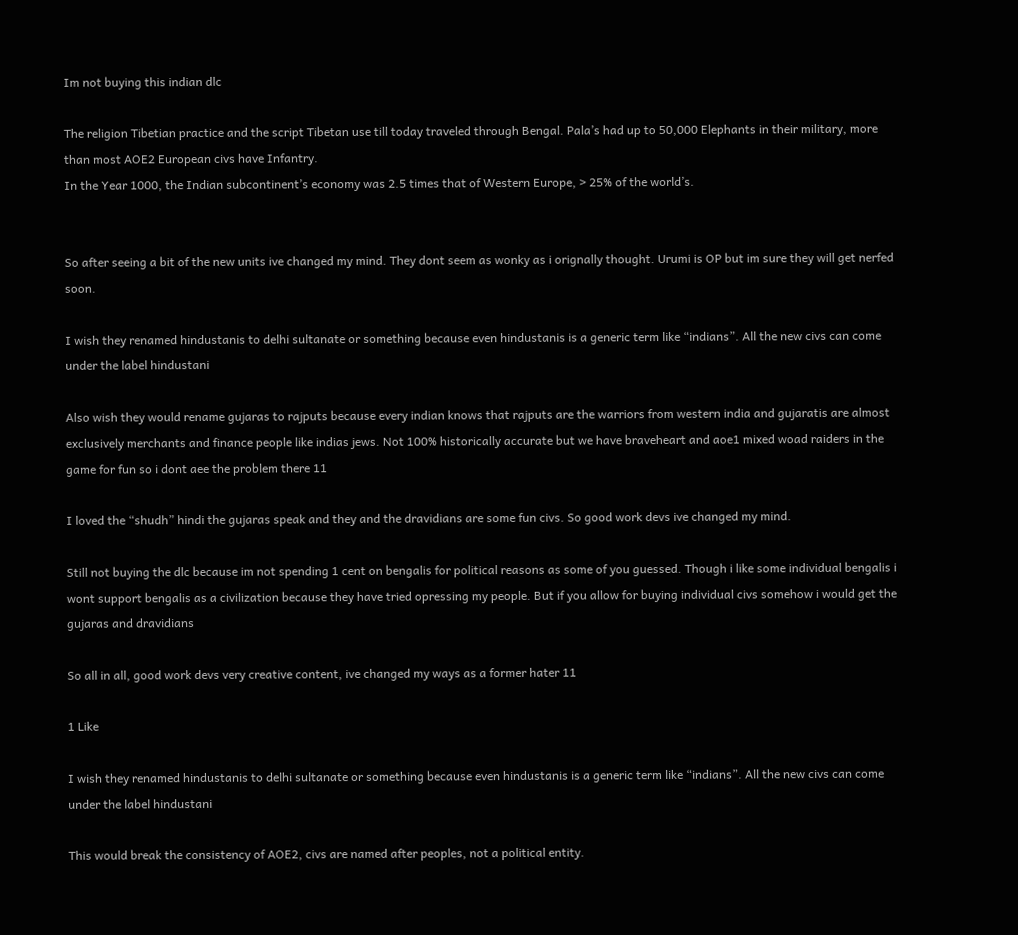Im not buying this indian dlc

The religion Tibetian practice and the script Tibetan use till today traveled through Bengal. Pala’s had up to 50,000 Elephants in their military, more than most AOE2 European civs have Infantry.
In the Year 1000, the Indian subcontinent’s economy was 2.5 times that of Western Europe, > 25% of the world’s.


So after seeing a bit of the new units ive changed my mind. They dont seem as wonky as i orignally thought. Urumi is OP but im sure they will get nerfed soon.

I wish they renamed hindustanis to delhi sultanate or something because even hindustanis is a generic term like “indians”. All the new civs can come under the label hindustani

Also wish they would rename gujaras to rajputs because every indian knows that rajputs are the warriors from western india and gujaratis are almost exclusively merchants and finance people like indias jews. Not 100% historically accurate but we have braveheart and aoe1 mixed woad raiders in the game for fun so i dont aee the problem there 11

I loved the “shudh” hindi the gujaras speak and they and the dravidians are some fun civs. So good work devs ive changed my mind.

Still not buying the dlc because im not spending 1 cent on bengalis for political reasons as some of you guessed. Though i like some individual bengalis i wont support bengalis as a civilization because they have tried opressing my people. But if you allow for buying individual civs somehow i would get the gujaras and dravidians

So all in all, good work devs very creative content, ive changed my ways as a former hater 11

1 Like

I wish they renamed hindustanis to delhi sultanate or something because even hindustanis is a generic term like “indians”. All the new civs can come under the label hindustani

This would break the consistency of AOE2, civs are named after peoples, not a political entity.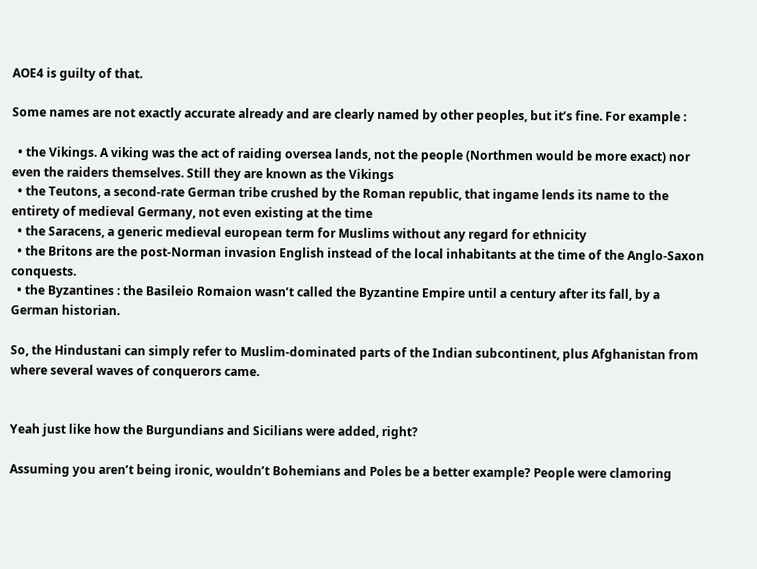AOE4 is guilty of that.

Some names are not exactly accurate already and are clearly named by other peoples, but it’s fine. For example :

  • the Vikings. A viking was the act of raiding oversea lands, not the people (Northmen would be more exact) nor even the raiders themselves. Still they are known as the Vikings
  • the Teutons, a second-rate German tribe crushed by the Roman republic, that ingame lends its name to the entirety of medieval Germany, not even existing at the time
  • the Saracens, a generic medieval european term for Muslims without any regard for ethnicity
  • the Britons are the post-Norman invasion English instead of the local inhabitants at the time of the Anglo-Saxon conquests.
  • the Byzantines : the Basileio Romaion wasn’t called the Byzantine Empire until a century after its fall, by a German historian.

So, the Hindustani can simply refer to Muslim-dominated parts of the Indian subcontinent, plus Afghanistan from where several waves of conquerors came.


Yeah just like how the Burgundians and Sicilians were added, right?

Assuming you aren’t being ironic, wouldn’t Bohemians and Poles be a better example? People were clamoring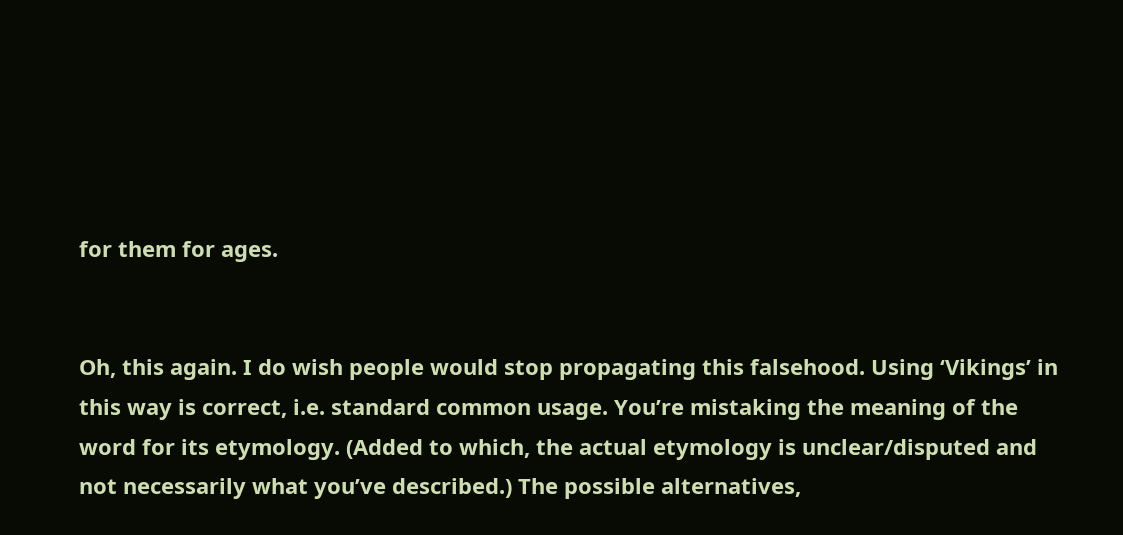for them for ages.


Oh, this again. I do wish people would stop propagating this falsehood. Using ‘Vikings’ in this way is correct, i.e. standard common usage. You’re mistaking the meaning of the word for its etymology. (Added to which, the actual etymology is unclear/disputed and not necessarily what you’ve described.) The possible alternatives,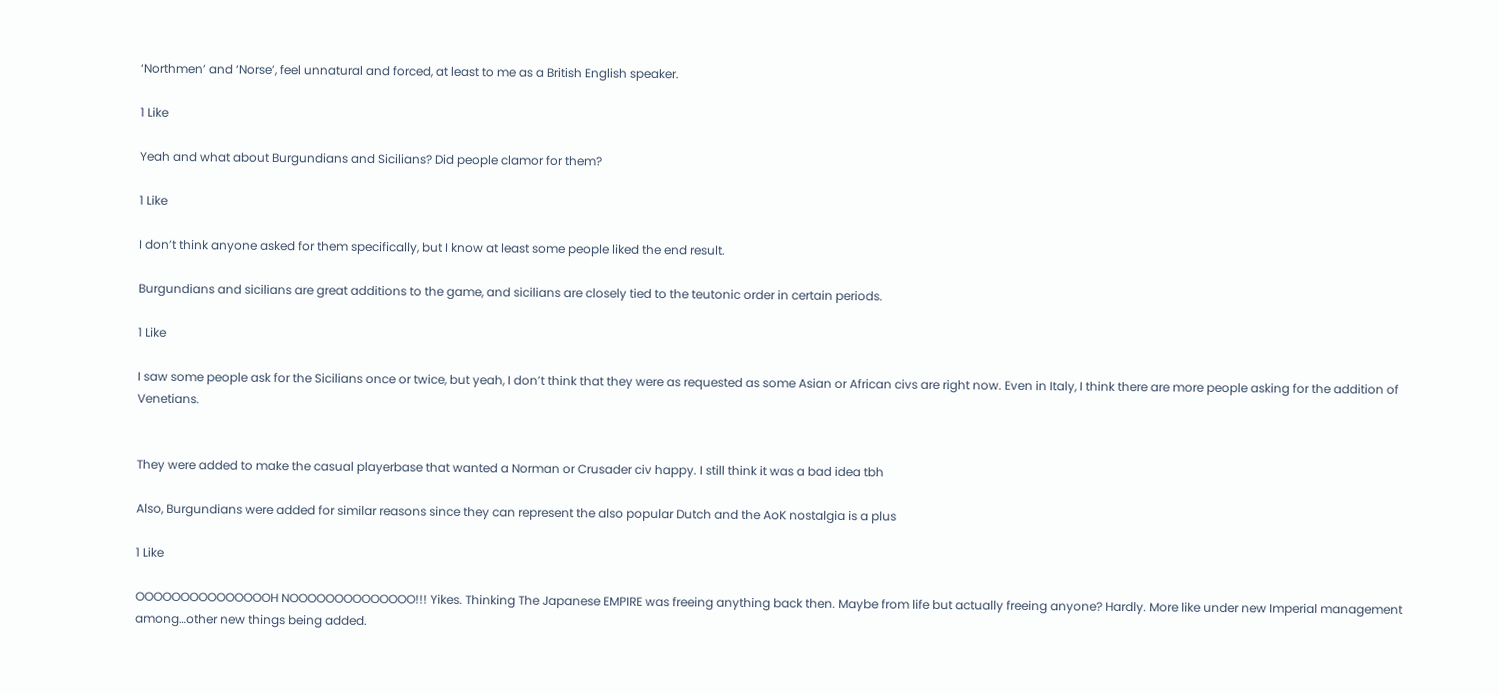‘Northmen’ and ‘Norse’, feel unnatural and forced, at least to me as a British English speaker.

1 Like

Yeah and what about Burgundians and Sicilians? Did people clamor for them?

1 Like

I don’t think anyone asked for them specifically, but I know at least some people liked the end result.

Burgundians and sicilians are great additions to the game, and sicilians are closely tied to the teutonic order in certain periods.

1 Like

I saw some people ask for the Sicilians once or twice, but yeah, I don’t think that they were as requested as some Asian or African civs are right now. Even in Italy, I think there are more people asking for the addition of Venetians.


They were added to make the casual playerbase that wanted a Norman or Crusader civ happy. I still think it was a bad idea tbh

Also, Burgundians were added for similar reasons since they can represent the also popular Dutch and the AoK nostalgia is a plus

1 Like

OOOOOOOOOOOOOOOH NOOOOOOOOOOOOOO!!! Yikes. Thinking The Japanese EMPIRE was freeing anything back then. Maybe from life but actually freeing anyone? Hardly. More like under new Imperial management among…other new things being added.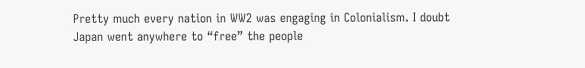Pretty much every nation in WW2 was engaging in Colonialism. I doubt Japan went anywhere to “free” the people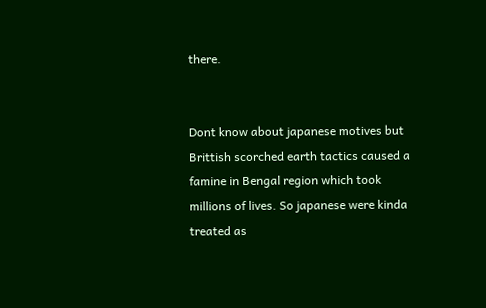there.


Dont know about japanese motives but Brittish scorched earth tactics caused a famine in Bengal region which took millions of lives. So japanese were kinda treated as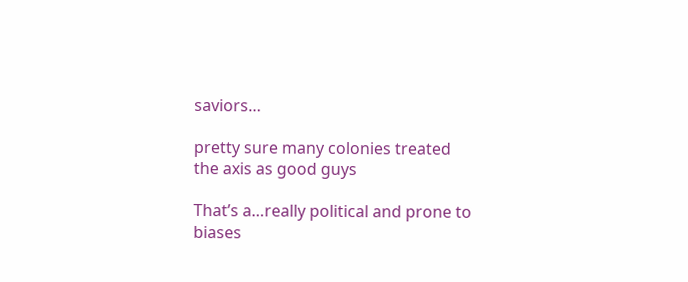saviors…

pretty sure many colonies treated the axis as good guys

That’s a…really political and prone to biases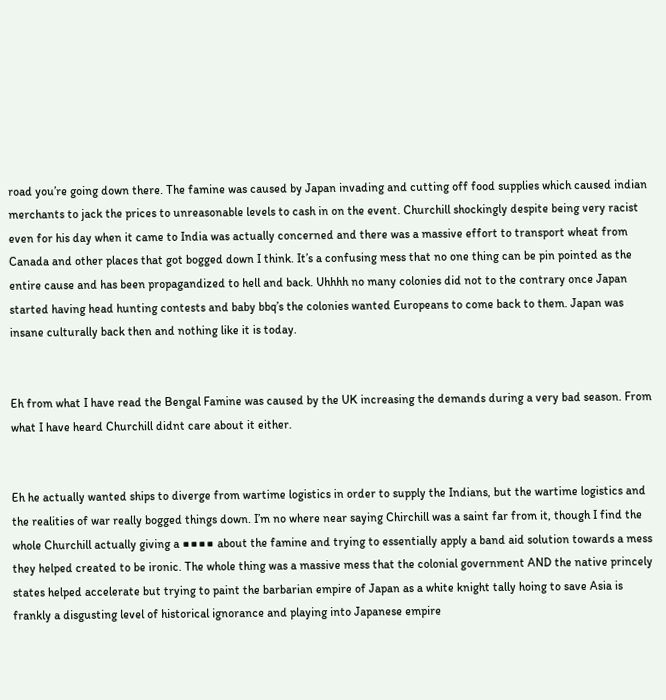road you’re going down there. The famine was caused by Japan invading and cutting off food supplies which caused indian merchants to jack the prices to unreasonable levels to cash in on the event. Churchill shockingly despite being very racist even for his day when it came to India was actually concerned and there was a massive effort to transport wheat from Canada and other places that got bogged down I think. It’s a confusing mess that no one thing can be pin pointed as the entire cause and has been propagandized to hell and back. Uhhhh no many colonies did not to the contrary once Japan started having head hunting contests and baby bbq’s the colonies wanted Europeans to come back to them. Japan was insane culturally back then and nothing like it is today.


Eh from what I have read the Bengal Famine was caused by the UK increasing the demands during a very bad season. From what I have heard Churchill didnt care about it either.


Eh he actually wanted ships to diverge from wartime logistics in order to supply the Indians, but the wartime logistics and the realities of war really bogged things down. I’m no where near saying Chirchill was a saint far from it, though I find the whole Churchill actually giving a ■■■■ about the famine and trying to essentially apply a band aid solution towards a mess they helped created to be ironic. The whole thing was a massive mess that the colonial government AND the native princely states helped accelerate but trying to paint the barbarian empire of Japan as a white knight tally hoing to save Asia is frankly a disgusting level of historical ignorance and playing into Japanese empire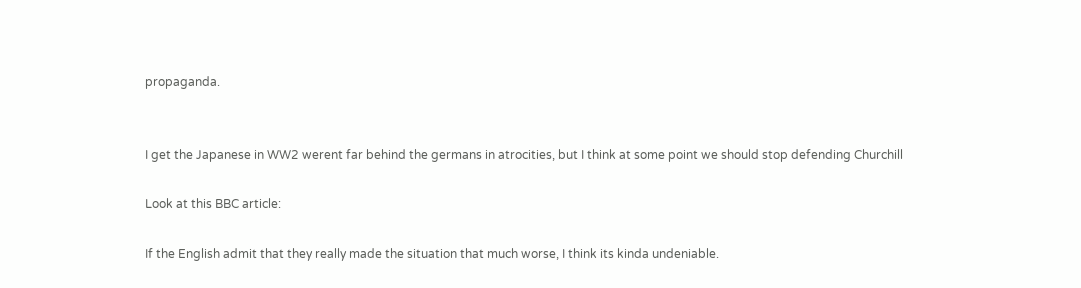propaganda.


I get the Japanese in WW2 werent far behind the germans in atrocities, but I think at some point we should stop defending Churchill

Look at this BBC article:

If the English admit that they really made the situation that much worse, I think its kinda undeniable.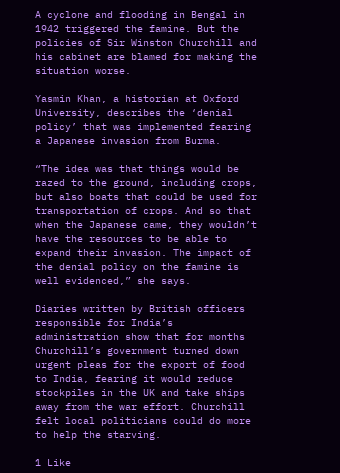A cyclone and flooding in Bengal in 1942 triggered the famine. But the policies of Sir Winston Churchill and his cabinet are blamed for making the situation worse.

Yasmin Khan, a historian at Oxford University, describes the ‘denial policy’ that was implemented fearing a Japanese invasion from Burma.

“The idea was that things would be razed to the ground, including crops, but also boats that could be used for transportation of crops. And so that when the Japanese came, they wouldn’t have the resources to be able to expand their invasion. The impact of the denial policy on the famine is well evidenced,” she says.

Diaries written by British officers responsible for India’s administration show that for months Churchill’s government turned down urgent pleas for the export of food to India, fearing it would reduce stockpiles in the UK and take ships away from the war effort. Churchill felt local politicians could do more to help the starving.

1 Like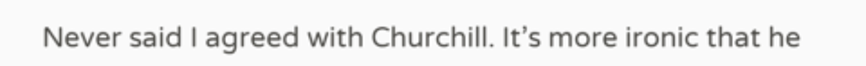Never said I agreed with Churchill. It’s more ironic that he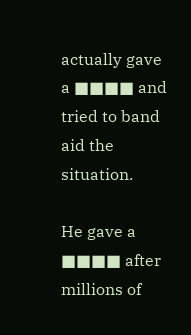actually gave a ■■■■ and tried to band aid the situation.

He gave a ■■■■ after millions of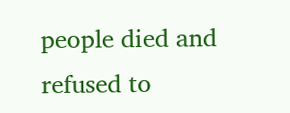people died and refused to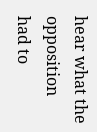hear what the opposition had to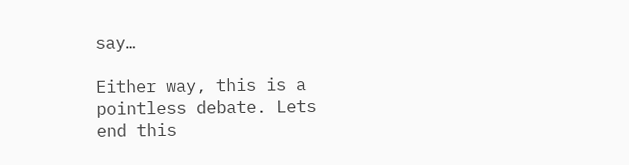say…

Either way, this is a pointless debate. Lets end this